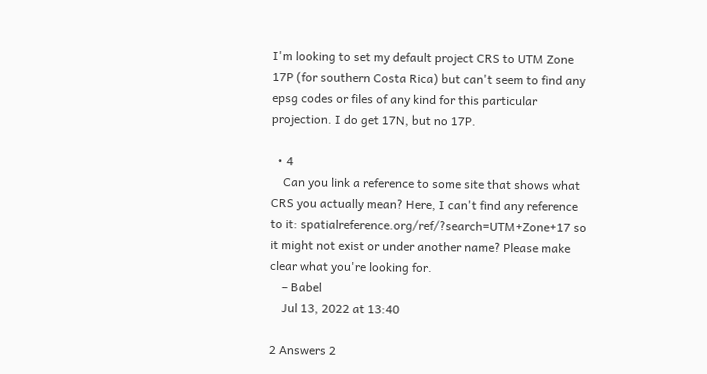I'm looking to set my default project CRS to UTM Zone 17P (for southern Costa Rica) but can't seem to find any epsg codes or files of any kind for this particular projection. I do get 17N, but no 17P.

  • 4
    Can you link a reference to some site that shows what CRS you actually mean? Here, I can't find any reference to it: spatialreference.org/ref/?search=UTM+Zone+17 so it might not exist or under another name? Please make clear what you're looking for.
    – Babel
    Jul 13, 2022 at 13:40

2 Answers 2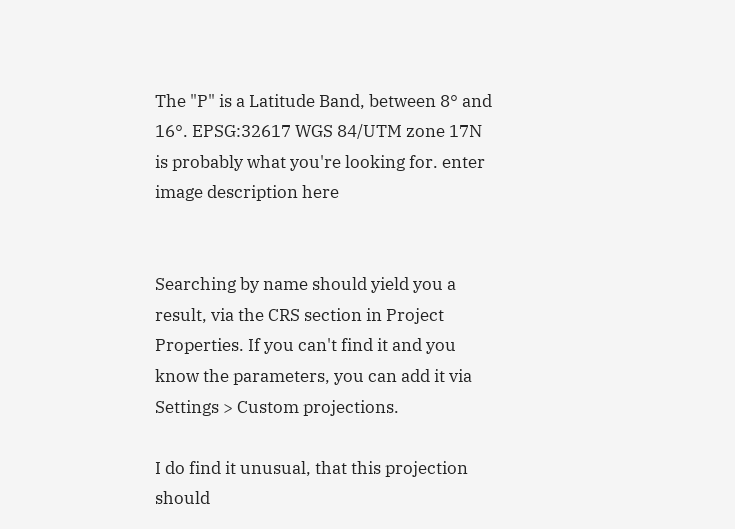The "P" is a Latitude Band, between 8° and 16°. EPSG:32617 WGS 84/UTM zone 17N is probably what you're looking for. enter image description here


Searching by name should yield you a result, via the CRS section in Project Properties. If you can't find it and you know the parameters, you can add it via Settings > Custom projections.

I do find it unusual, that this projection should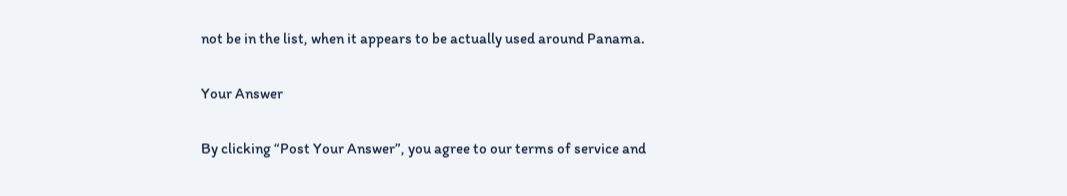not be in the list, when it appears to be actually used around Panama.

Your Answer

By clicking “Post Your Answer”, you agree to our terms of service and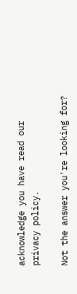acknowledge you have read our privacy policy.

Not the answer you're looking for?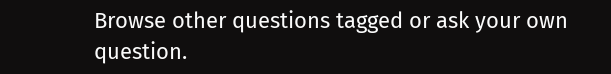Browse other questions tagged or ask your own question.